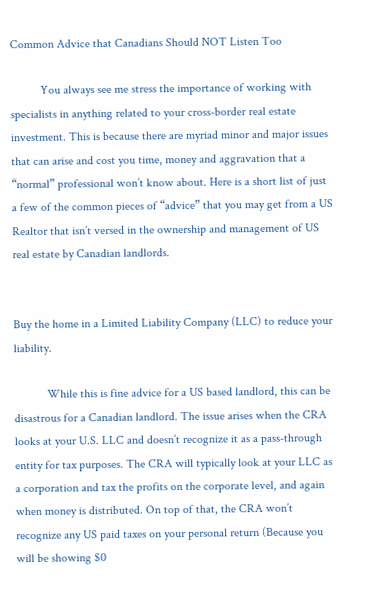Common Advice that Canadians Should NOT Listen Too

          You always see me stress the importance of working with specialists in anything related to your cross-border real estate investment. This is because there are myriad minor and major issues that can arise and cost you time, money and aggravation that a “normal” professional won’t know about. Here is a short list of just a few of the common pieces of “advice” that you may get from a US Realtor that isn’t versed in the ownership and management of US real estate by Canadian landlords.


Buy the home in a Limited Liability Company (LLC) to reduce your liability.

           While this is fine advice for a US based landlord, this can be disastrous for a Canadian landlord. The issue arises when the CRA looks at your U.S. LLC and doesn’t recognize it as a pass-through entity for tax purposes. The CRA will typically look at your LLC as a corporation and tax the profits on the corporate level, and again when money is distributed. On top of that, the CRA won’t recognize any US paid taxes on your personal return (Because you will be showing $0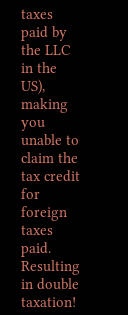taxes paid by the LLC in the US), making you unable to claim the tax credit for foreign taxes paid. Resulting in double taxation!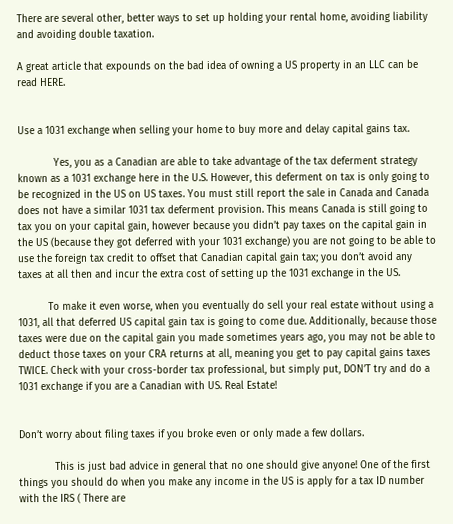There are several other, better ways to set up holding your rental home, avoiding liability and avoiding double taxation.

A great article that expounds on the bad idea of owning a US property in an LLC can be read HERE.


Use a 1031 exchange when selling your home to buy more and delay capital gains tax.

            Yes, you as a Canadian are able to take advantage of the tax deferment strategy known as a 1031 exchange here in the U.S. However, this deferment on tax is only going to be recognized in the US on US taxes. You must still report the sale in Canada and Canada does not have a similar 1031 tax deferment provision. This means Canada is still going to tax you on your capital gain, however because you didn’t pay taxes on the capital gain in the US (because they got deferred with your 1031 exchange) you are not going to be able to use the foreign tax credit to offset that Canadian capital gain tax; you don’t avoid any taxes at all then and incur the extra cost of setting up the 1031 exchange in the US.

          To make it even worse, when you eventually do sell your real estate without using a 1031, all that deferred US capital gain tax is going to come due. Additionally, because those taxes were due on the capital gain you made sometimes years ago, you may not be able to deduct those taxes on your CRA returns at all, meaning you get to pay capital gains taxes TWICE. Check with your cross-border tax professional, but simply put, DON’T try and do a 1031 exchange if you are a Canadian with US. Real Estate!


Don’t worry about filing taxes if you broke even or only made a few dollars.

            This is just bad advice in general that no one should give anyone! One of the first things you should do when you make any income in the US is apply for a tax ID number with the IRS ( There are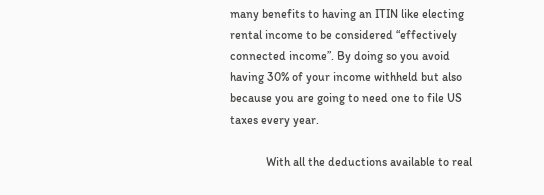many benefits to having an ITIN like electing rental income to be considered “effectively connected income”. By doing so you avoid having 30% of your income withheld but also because you are going to need one to file US taxes every year.

            With all the deductions available to real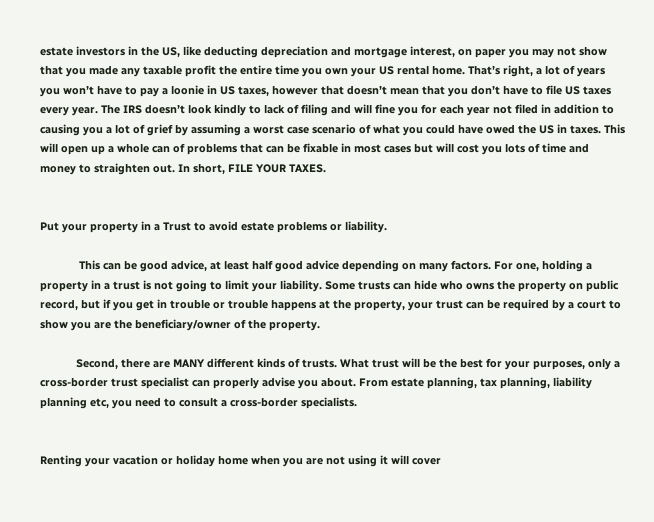estate investors in the US, like deducting depreciation and mortgage interest, on paper you may not show that you made any taxable profit the entire time you own your US rental home. That’s right, a lot of years you won’t have to pay a loonie in US taxes, however that doesn’t mean that you don’t have to file US taxes every year. The IRS doesn’t look kindly to lack of filing and will fine you for each year not filed in addition to causing you a lot of grief by assuming a worst case scenario of what you could have owed the US in taxes. This will open up a whole can of problems that can be fixable in most cases but will cost you lots of time and money to straighten out. In short, FILE YOUR TAXES.


Put your property in a Trust to avoid estate problems or liability.

             This can be good advice, at least half good advice depending on many factors. For one, holding a property in a trust is not going to limit your liability. Some trusts can hide who owns the property on public record, but if you get in trouble or trouble happens at the property, your trust can be required by a court to show you are the beneficiary/owner of the property.

            Second, there are MANY different kinds of trusts. What trust will be the best for your purposes, only a cross-border trust specialist can properly advise you about. From estate planning, tax planning, liability planning etc, you need to consult a cross-border specialists.


Renting your vacation or holiday home when you are not using it will cover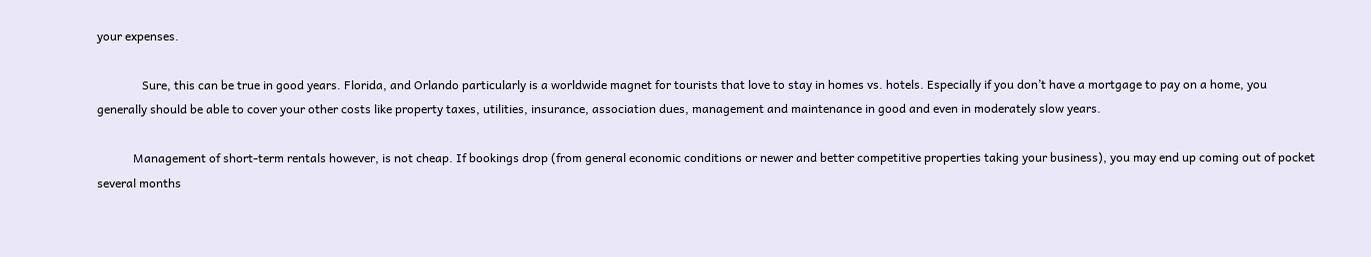your expenses.

               Sure, this can be true in good years. Florida, and Orlando particularly is a worldwide magnet for tourists that love to stay in homes vs. hotels. Especially if you don’t have a mortgage to pay on a home, you generally should be able to cover your other costs like property taxes, utilities, insurance, association dues, management and maintenance in good and even in moderately slow years.

            Management of short-term rentals however, is not cheap. If bookings drop (from general economic conditions or newer and better competitive properties taking your business), you may end up coming out of pocket several months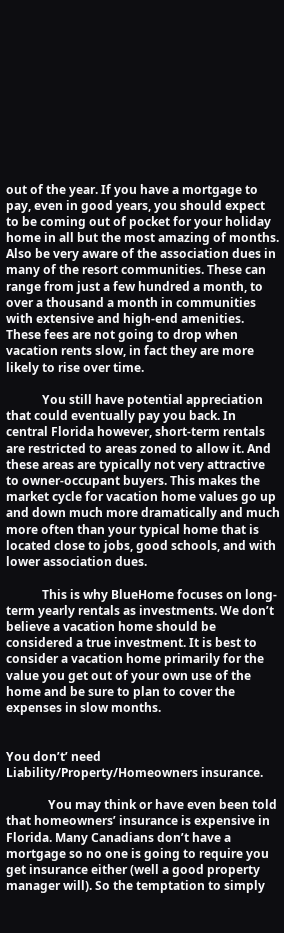out of the year. If you have a mortgage to pay, even in good years, you should expect to be coming out of pocket for your holiday home in all but the most amazing of months. Also be very aware of the association dues in many of the resort communities. These can range from just a few hundred a month, to over a thousand a month in communities with extensive and high-end amenities. These fees are not going to drop when vacation rents slow, in fact they are more likely to rise over time.

            You still have potential appreciation that could eventually pay you back. In central Florida however, short-term rentals are restricted to areas zoned to allow it. And these areas are typically not very attractive to owner-occupant buyers. This makes the market cycle for vacation home values go up and down much more dramatically and much more often than your typical home that is located close to jobs, good schools, and with lower association dues.

            This is why BlueHome focuses on long-term yearly rentals as investments. We don’t believe a vacation home should be considered a true investment. It is best to consider a vacation home primarily for the value you get out of your own use of the home and be sure to plan to cover the expenses in slow months.


You don’t’ need Liability/Property/Homeowners insurance.

              You may think or have even been told that homeowners’ insurance is expensive in Florida. Many Canadians don’t have a mortgage so no one is going to require you get insurance either (well a good property manager will). So the temptation to simply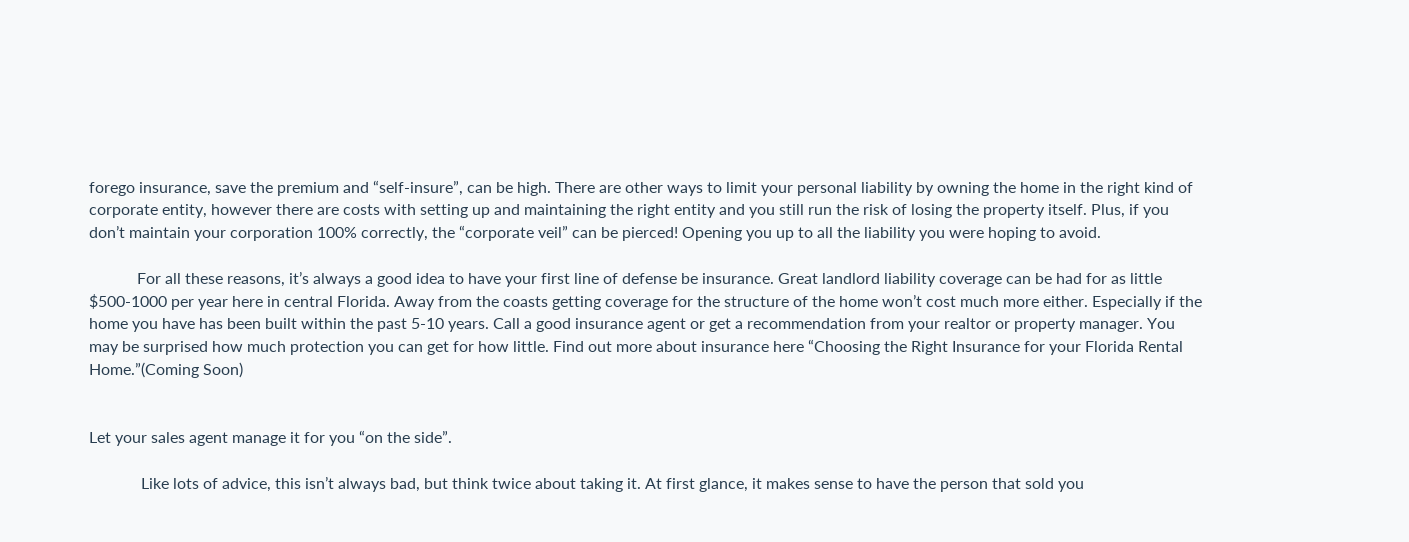forego insurance, save the premium and “self-insure”, can be high. There are other ways to limit your personal liability by owning the home in the right kind of corporate entity, however there are costs with setting up and maintaining the right entity and you still run the risk of losing the property itself. Plus, if you don’t maintain your corporation 100% correctly, the “corporate veil” can be pierced! Opening you up to all the liability you were hoping to avoid.

            For all these reasons, it’s always a good idea to have your first line of defense be insurance. Great landlord liability coverage can be had for as little $500-1000 per year here in central Florida. Away from the coasts getting coverage for the structure of the home won’t cost much more either. Especially if the home you have has been built within the past 5-10 years. Call a good insurance agent or get a recommendation from your realtor or property manager. You may be surprised how much protection you can get for how little. Find out more about insurance here “Choosing the Right Insurance for your Florida Rental Home.”(Coming Soon)


Let your sales agent manage it for you “on the side”.

             Like lots of advice, this isn’t always bad, but think twice about taking it. At first glance, it makes sense to have the person that sold you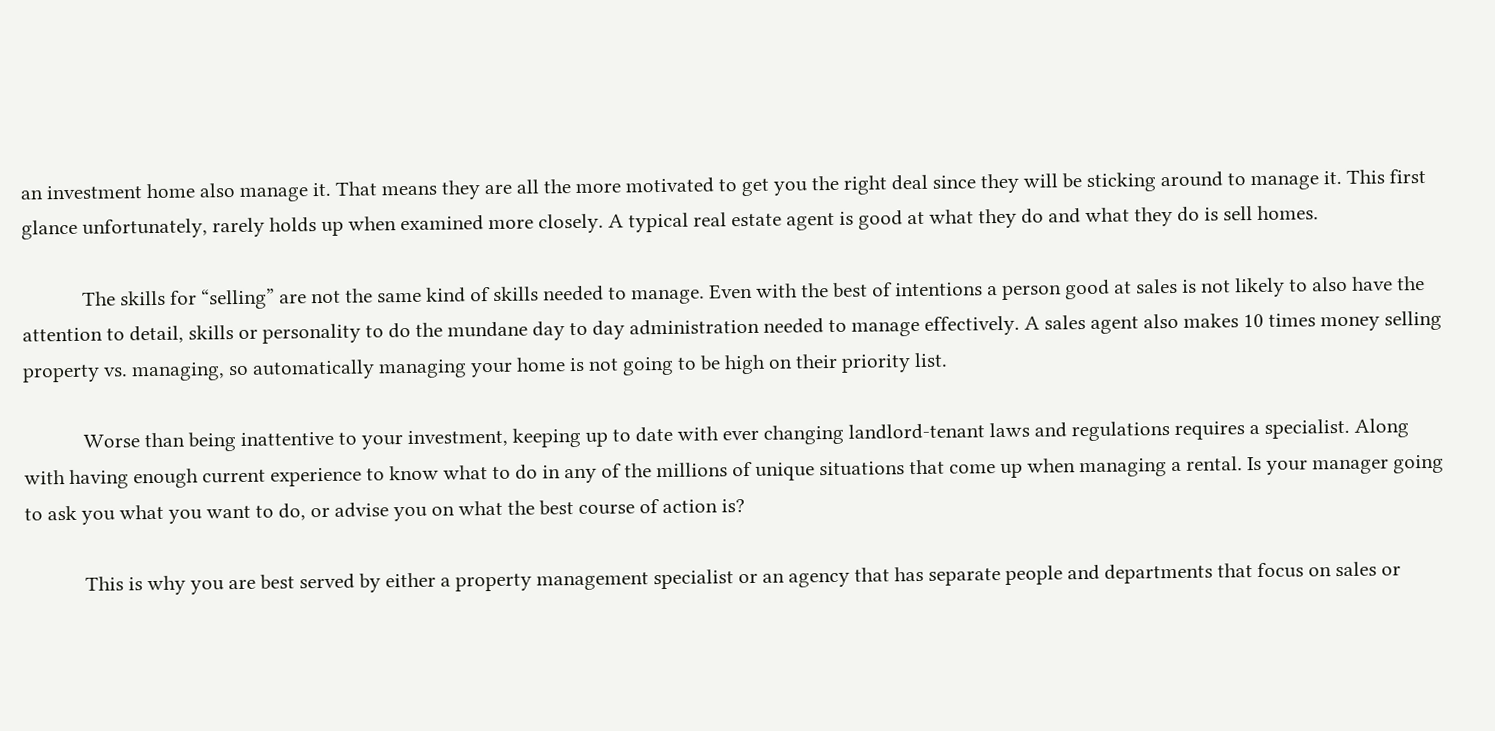an investment home also manage it. That means they are all the more motivated to get you the right deal since they will be sticking around to manage it. This first glance unfortunately, rarely holds up when examined more closely. A typical real estate agent is good at what they do and what they do is sell homes.

            The skills for “selling” are not the same kind of skills needed to manage. Even with the best of intentions a person good at sales is not likely to also have the attention to detail, skills or personality to do the mundane day to day administration needed to manage effectively. A sales agent also makes 10 times money selling property vs. managing, so automatically managing your home is not going to be high on their priority list.

            Worse than being inattentive to your investment, keeping up to date with ever changing landlord-tenant laws and regulations requires a specialist. Along with having enough current experience to know what to do in any of the millions of unique situations that come up when managing a rental. Is your manager going to ask you what you want to do, or advise you on what the best course of action is?

            This is why you are best served by either a property management specialist or an agency that has separate people and departments that focus on sales or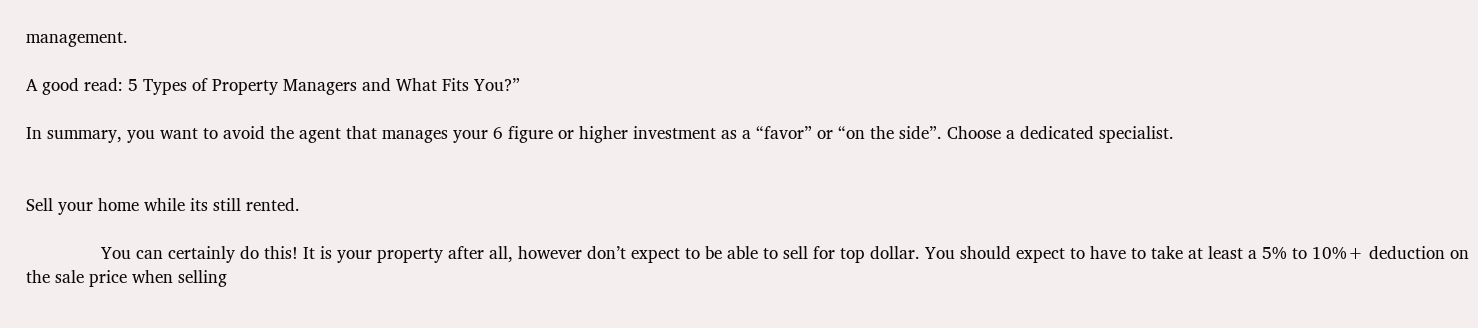management.

A good read: 5 Types of Property Managers and What Fits You?”

In summary, you want to avoid the agent that manages your 6 figure or higher investment as a “favor” or “on the side”. Choose a dedicated specialist.


Sell your home while its still rented.

               You can certainly do this! It is your property after all, however don’t expect to be able to sell for top dollar. You should expect to have to take at least a 5% to 10%+ deduction on the sale price when selling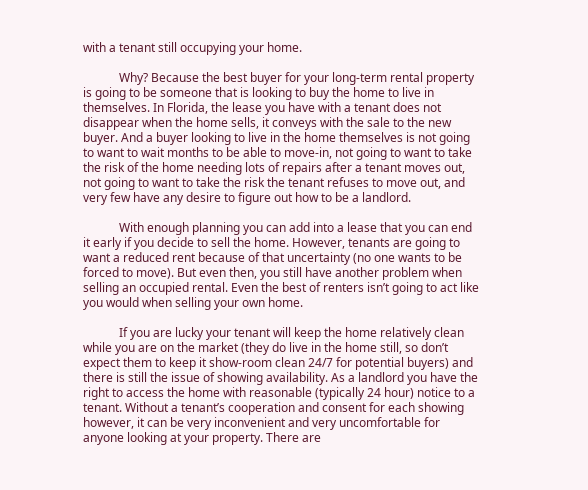with a tenant still occupying your home.

            Why? Because the best buyer for your long-term rental property is going to be someone that is looking to buy the home to live in themselves. In Florida, the lease you have with a tenant does not disappear when the home sells, it conveys with the sale to the new buyer. And a buyer looking to live in the home themselves is not going to want to wait months to be able to move-in, not going to want to take the risk of the home needing lots of repairs after a tenant moves out, not going to want to take the risk the tenant refuses to move out, and very few have any desire to figure out how to be a landlord.

            With enough planning you can add into a lease that you can end it early if you decide to sell the home. However, tenants are going to want a reduced rent because of that uncertainty (no one wants to be forced to move). But even then, you still have another problem when selling an occupied rental. Even the best of renters isn’t going to act like you would when selling your own home.

            If you are lucky your tenant will keep the home relatively clean while you are on the market (they do live in the home still, so don’t expect them to keep it show-room clean 24/7 for potential buyers) and there is still the issue of showing availability. As a landlord you have the right to access the home with reasonable (typically 24 hour) notice to a tenant. Without a tenant’s cooperation and consent for each showing however, it can be very inconvenient and very uncomfortable for anyone looking at your property. There are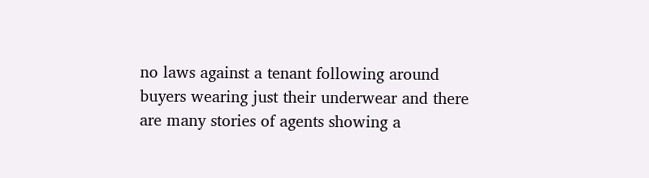no laws against a tenant following around buyers wearing just their underwear and there are many stories of agents showing a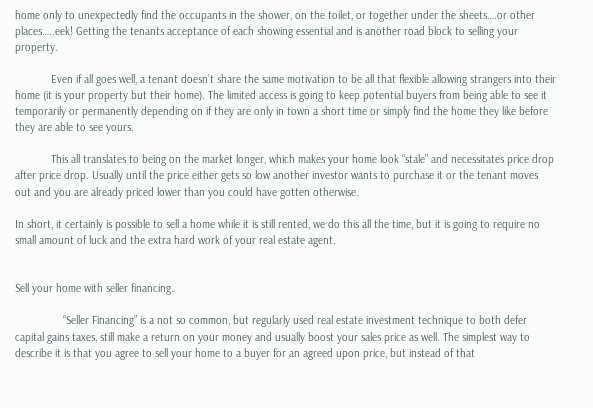home only to unexpectedly find the occupants in the shower, on the toilet, or together under the sheets….or other places…..eek! Getting the tenants acceptance of each showing essential and is another road block to selling your property.

            Even if all goes well, a tenant doesn’t share the same motivation to be all that flexible allowing strangers into their home (it is your property but their home). The limited access is going to keep potential buyers from being able to see it temporarily or permanently depending on if they are only in town a short time or simply find the home they like before they are able to see yours.

            This all translates to being on the market longer, which makes your home look “stale” and necessitates price drop after price drop. Usually until the price either gets so low another investor wants to purchase it or the tenant moves out and you are already priced lower than you could have gotten otherwise.

In short, it certainly is possible to sell a home while it is still rented, we do this all the time, but it is going to require no small amount of luck and the extra hard work of your real estate agent.


Sell your home with seller financing.

                “Seller Financing” is a not so common, but regularly used real estate investment technique to both defer capital gains taxes, still make a return on your money and usually boost your sales price as well. The simplest way to describe it is that you agree to sell your home to a buyer for an agreed upon price, but instead of that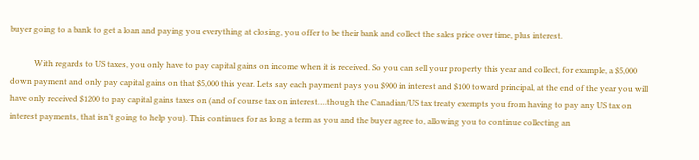buyer going to a bank to get a loan and paying you everything at closing, you offer to be their bank and collect the sales price over time, plus interest.

            With regards to US taxes, you only have to pay capital gains on income when it is received. So you can sell your property this year and collect, for example, a $5,000 down payment and only pay capital gains on that $5,000 this year. Lets say each payment pays you $900 in interest and $100 toward principal, at the end of the year you will have only received $1200 to pay capital gains taxes on (and of course tax on interest….though the Canadian/US tax treaty exempts you from having to pay any US tax on interest payments, that isn’t going to help you). This continues for as long a term as you and the buyer agree to, allowing you to continue collecting an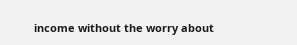income without the worry about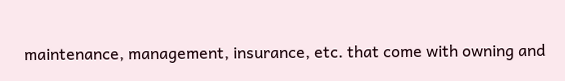maintenance, management, insurance, etc. that come with owning and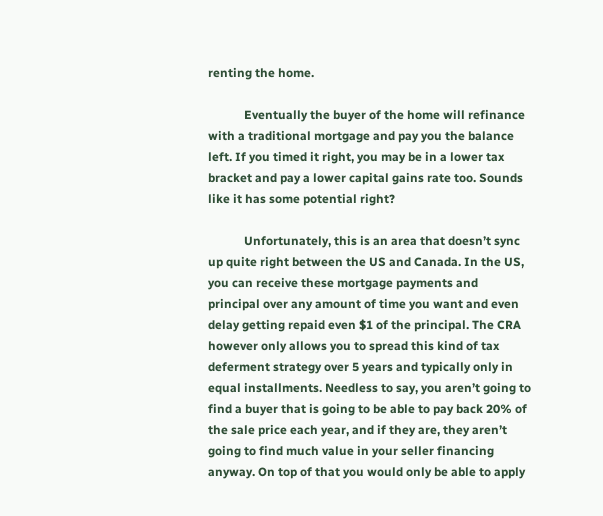renting the home.

            Eventually the buyer of the home will refinance with a traditional mortgage and pay you the balance left. If you timed it right, you may be in a lower tax bracket and pay a lower capital gains rate too. Sounds like it has some potential right?

            Unfortunately, this is an area that doesn’t sync up quite right between the US and Canada. In the US, you can receive these mortgage payments and principal over any amount of time you want and even delay getting repaid even $1 of the principal. The CRA however only allows you to spread this kind of tax deferment strategy over 5 years and typically only in equal installments. Needless to say, you aren’t going to find a buyer that is going to be able to pay back 20% of the sale price each year, and if they are, they aren’t going to find much value in your seller financing anyway. On top of that you would only be able to apply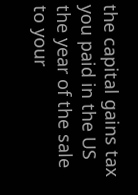the capital gains tax you paid in the US the year of the sale to your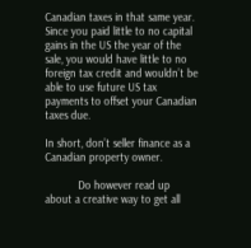Canadian taxes in that same year. Since you paid little to no capital gains in the US the year of the sale, you would have little to no foreign tax credit and wouldn’t be able to use future US tax payments to offset your Canadian taxes due.

In short, don’t seller finance as a Canadian property owner.

           Do however read up about a creative way to get all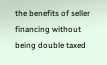the benefits of seller financing without being double taxed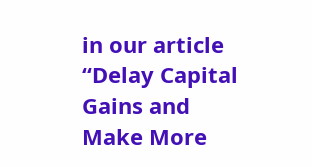in our article “Delay Capital Gains and Make More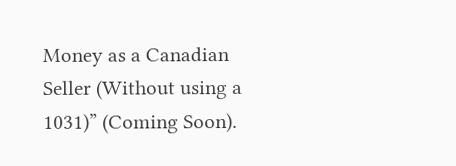Money as a Canadian Seller (Without using a 1031)” (Coming Soon).